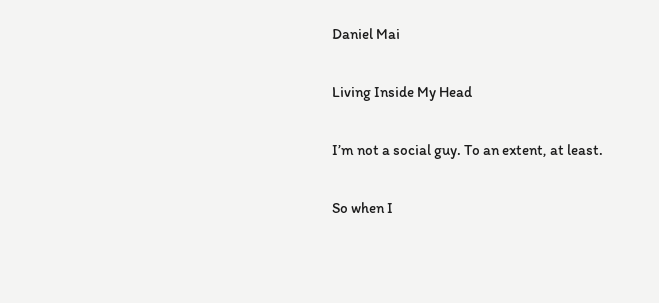Daniel Mai

Living Inside My Head

I’m not a social guy. To an extent, at least.

So when I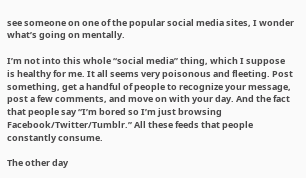see someone on one of the popular social media sites, I wonder what’s going on mentally.

I’m not into this whole “social media” thing, which I suppose is healthy for me. It all seems very poisonous and fleeting. Post something, get a handful of people to recognize your message, post a few comments, and move on with your day. And the fact that people say “I’m bored so I’m just browsing Facebook/Twitter/Tumblr.” All these feeds that people constantly consume.

The other day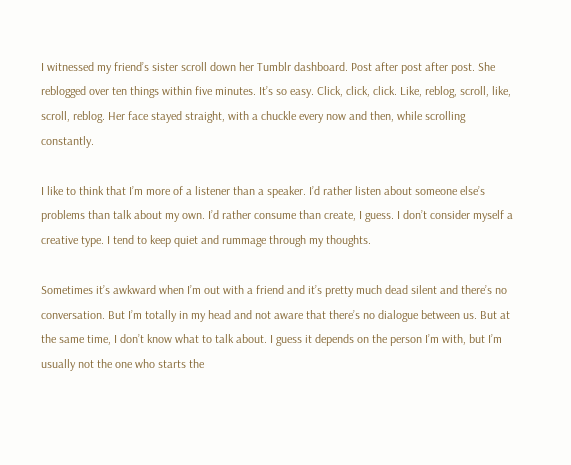I witnessed my friend’s sister scroll down her Tumblr dashboard. Post after post after post. She reblogged over ten things within five minutes. It’s so easy. Click, click, click. Like, reblog, scroll, like, scroll, reblog. Her face stayed straight, with a chuckle every now and then, while scrolling constantly.

I like to think that I’m more of a listener than a speaker. I’d rather listen about someone else’s problems than talk about my own. I’d rather consume than create, I guess. I don’t consider myself a creative type. I tend to keep quiet and rummage through my thoughts.

Sometimes it’s awkward when I’m out with a friend and it’s pretty much dead silent and there’s no conversation. But I’m totally in my head and not aware that there’s no dialogue between us. But at the same time, I don’t know what to talk about. I guess it depends on the person I’m with, but I’m usually not the one who starts the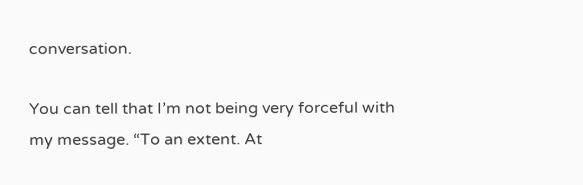conversation.

You can tell that I’m not being very forceful with my message. “To an extent. At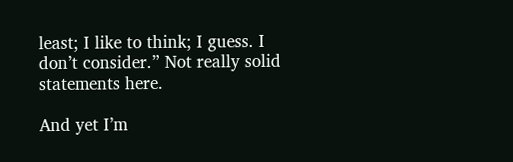least; I like to think; I guess. I don’t consider.” Not really solid statements here.

And yet I’m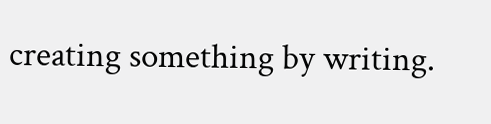creating something by writing.